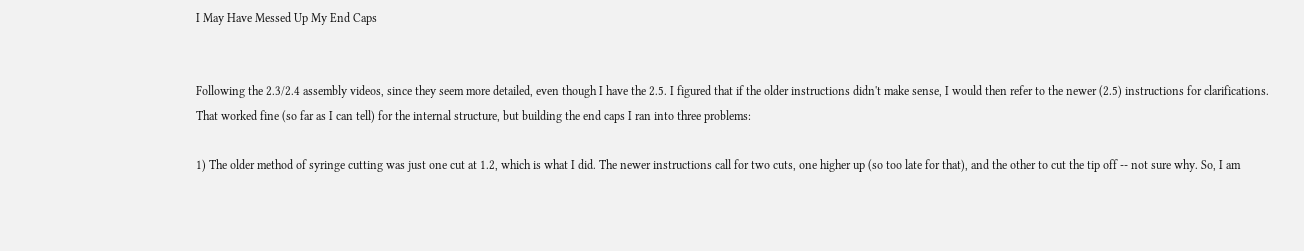I May Have Messed Up My End Caps


Following the 2.3/2.4 assembly videos, since they seem more detailed, even though I have the 2.5. I figured that if the older instructions didn't make sense, I would then refer to the newer (2.5) instructions for clarifications. That worked fine (so far as I can tell) for the internal structure, but building the end caps I ran into three problems:

1) The older method of syringe cutting was just one cut at 1.2, which is what I did. The newer instructions call for two cuts, one higher up (so too late for that), and the other to cut the tip off -- not sure why. So, I am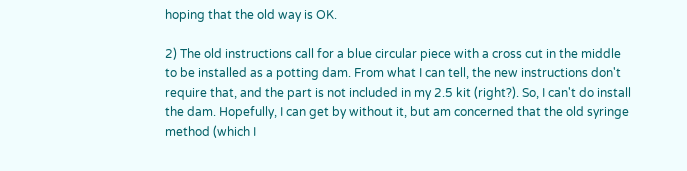hoping that the old way is OK.

2) The old instructions call for a blue circular piece with a cross cut in the middle to be installed as a potting dam. From what I can tell, the new instructions don't require that, and the part is not included in my 2.5 kit (right?). So, I can't do install the dam. Hopefully, I can get by without it, but am concerned that the old syringe method (which I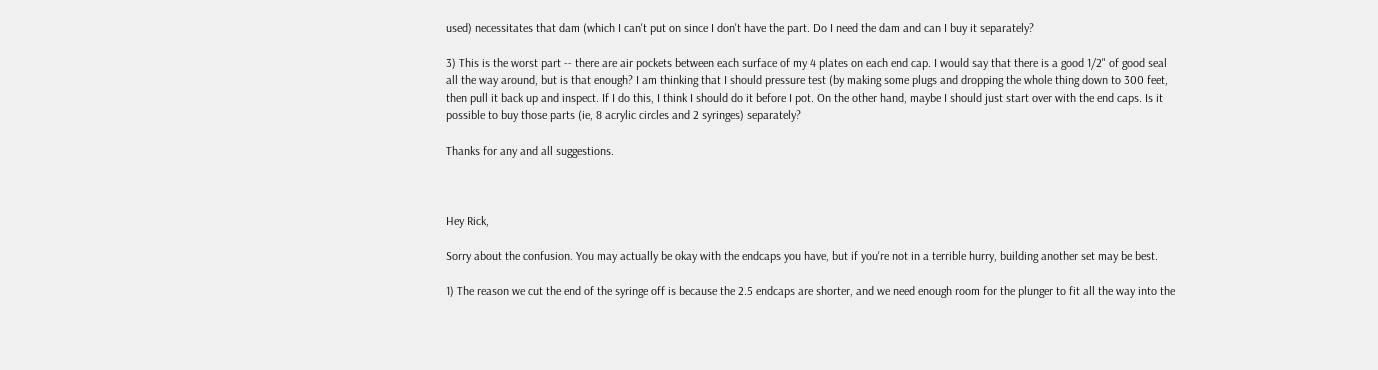used) necessitates that dam (which I can't put on since I don't have the part. Do I need the dam and can I buy it separately?

3) This is the worst part -- there are air pockets between each surface of my 4 plates on each end cap. I would say that there is a good 1/2" of good seal all the way around, but is that enough? I am thinking that I should pressure test (by making some plugs and dropping the whole thing down to 300 feet, then pull it back up and inspect. If I do this, I think I should do it before I pot. On the other hand, maybe I should just start over with the end caps. Is it possible to buy those parts (ie, 8 acrylic circles and 2 syringes) separately?

Thanks for any and all suggestions.



Hey Rick,

Sorry about the confusion. You may actually be okay with the endcaps you have, but if you're not in a terrible hurry, building another set may be best.

1) The reason we cut the end of the syringe off is because the 2.5 endcaps are shorter, and we need enough room for the plunger to fit all the way into the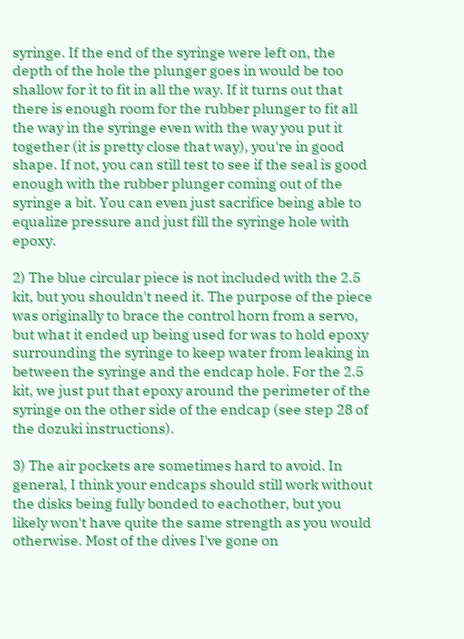syringe. If the end of the syringe were left on, the depth of the hole the plunger goes in would be too shallow for it to fit in all the way. If it turns out that there is enough room for the rubber plunger to fit all the way in the syringe even with the way you put it together (it is pretty close that way), you're in good shape. If not, you can still test to see if the seal is good enough with the rubber plunger coming out of the syringe a bit. You can even just sacrifice being able to equalize pressure and just fill the syringe hole with epoxy.

2) The blue circular piece is not included with the 2.5 kit, but you shouldn't need it. The purpose of the piece was originally to brace the control horn from a servo, but what it ended up being used for was to hold epoxy surrounding the syringe to keep water from leaking in between the syringe and the endcap hole. For the 2.5 kit, we just put that epoxy around the perimeter of the syringe on the other side of the endcap (see step 28 of the dozuki instructions).

3) The air pockets are sometimes hard to avoid. In general, I think your endcaps should still work without the disks being fully bonded to eachother, but you likely won't have quite the same strength as you would otherwise. Most of the dives I've gone on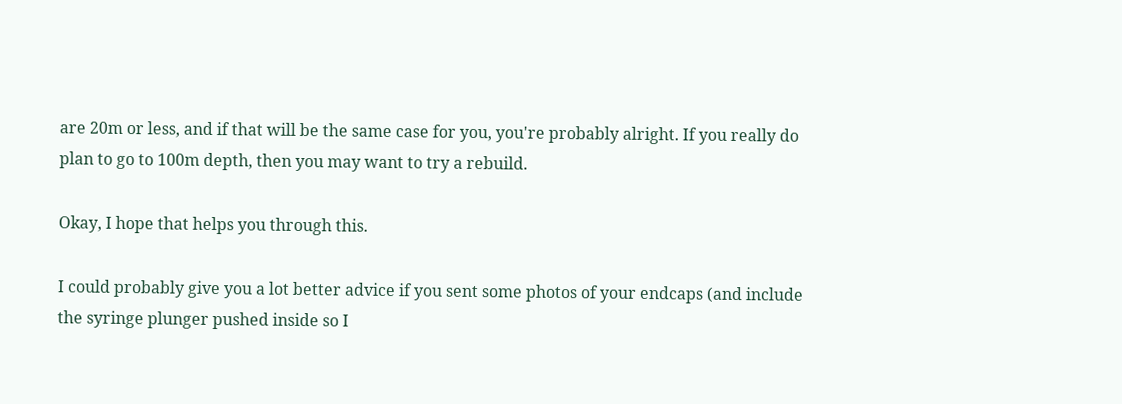are 20m or less, and if that will be the same case for you, you're probably alright. If you really do plan to go to 100m depth, then you may want to try a rebuild.

Okay, I hope that helps you through this.

I could probably give you a lot better advice if you sent some photos of your endcaps (and include the syringe plunger pushed inside so I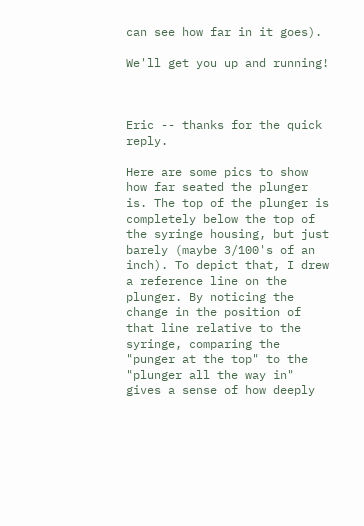can see how far in it goes).

We'll get you up and running!



Eric -- thanks for the quick reply.

Here are some pics to show how far seated the plunger is. The top of the plunger is completely below the top of the syringe housing, but just barely (maybe 3/100's of an inch). To depict that, I drew a reference line on the plunger. By noticing the change in the position of that line relative to the syringe, comparing the "punger at the top" to the "plunger all the way in" gives a sense of how deeply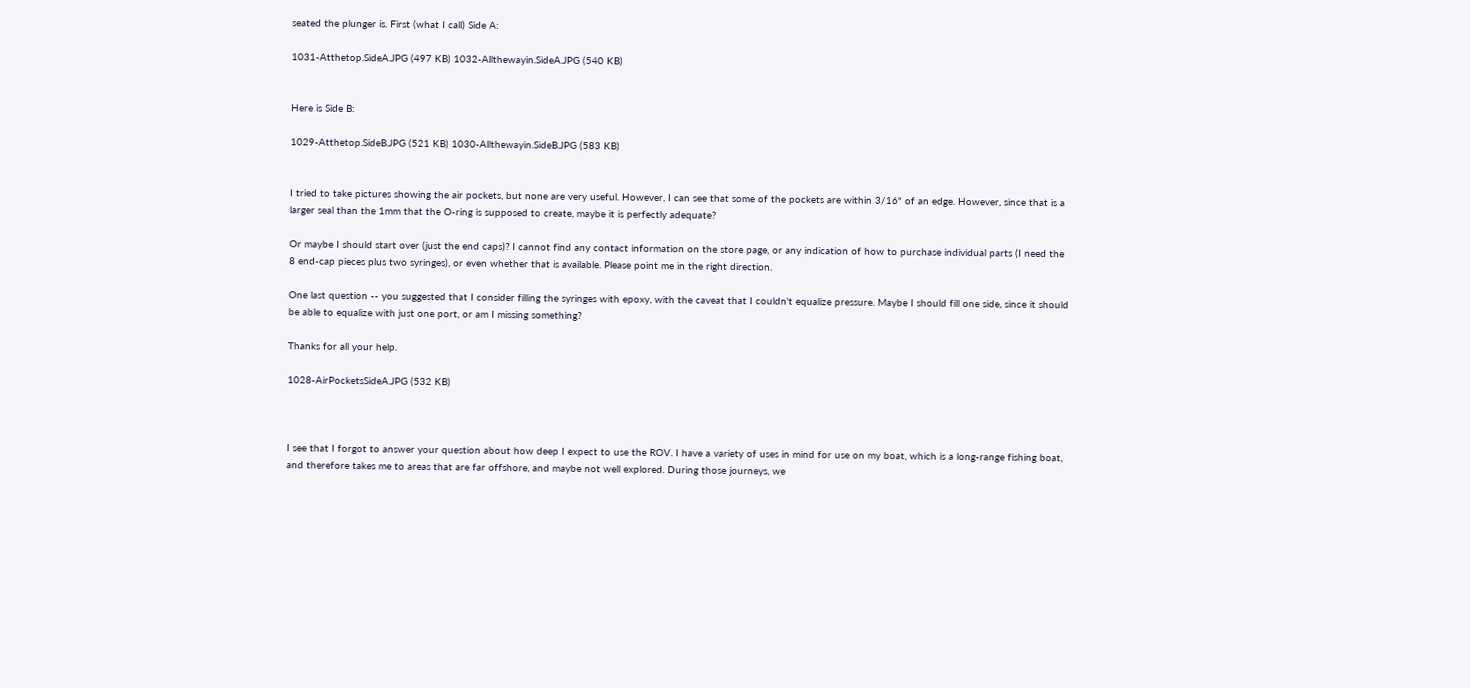seated the plunger is. First (what I call) Side A:

1031-Atthetop.SideA.JPG (497 KB) 1032-Allthewayin.SideA.JPG (540 KB)


Here is Side B:

1029-Atthetop.SideB.JPG (521 KB) 1030-Allthewayin.SideB.JPG (583 KB)


I tried to take pictures showing the air pockets, but none are very useful. However, I can see that some of the pockets are within 3/16" of an edge. However, since that is a larger seal than the 1mm that the O-ring is supposed to create, maybe it is perfectly adequate?

Or maybe I should start over (just the end caps)? I cannot find any contact information on the store page, or any indication of how to purchase individual parts (I need the 8 end-cap pieces plus two syringes), or even whether that is available. Please point me in the right direction.

One last question -- you suggested that I consider filling the syringes with epoxy, with the caveat that I couldn't equalize pressure. Maybe I should fill one side, since it should be able to equalize with just one port, or am I missing something?

Thanks for all your help.

1028-AirPocketsSideA.JPG (532 KB)



I see that I forgot to answer your question about how deep I expect to use the ROV. I have a variety of uses in mind for use on my boat, which is a long-range fishing boat, and therefore takes me to areas that are far offshore, and maybe not well explored. During those journeys, we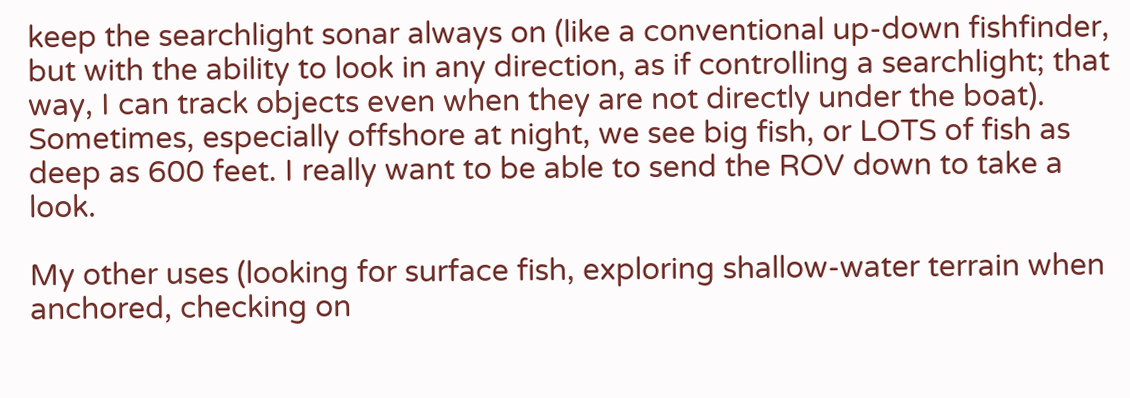keep the searchlight sonar always on (like a conventional up-down fishfinder, but with the ability to look in any direction, as if controlling a searchlight; that way, I can track objects even when they are not directly under the boat). Sometimes, especially offshore at night, we see big fish, or LOTS of fish as deep as 600 feet. I really want to be able to send the ROV down to take a look.

My other uses (looking for surface fish, exploring shallow-water terrain when anchored, checking on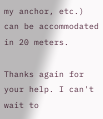my anchor, etc.) can be accommodated in 20 meters.

Thanks again for your help. I can't wait to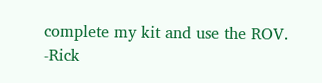complete my kit and use the ROV. -Rick